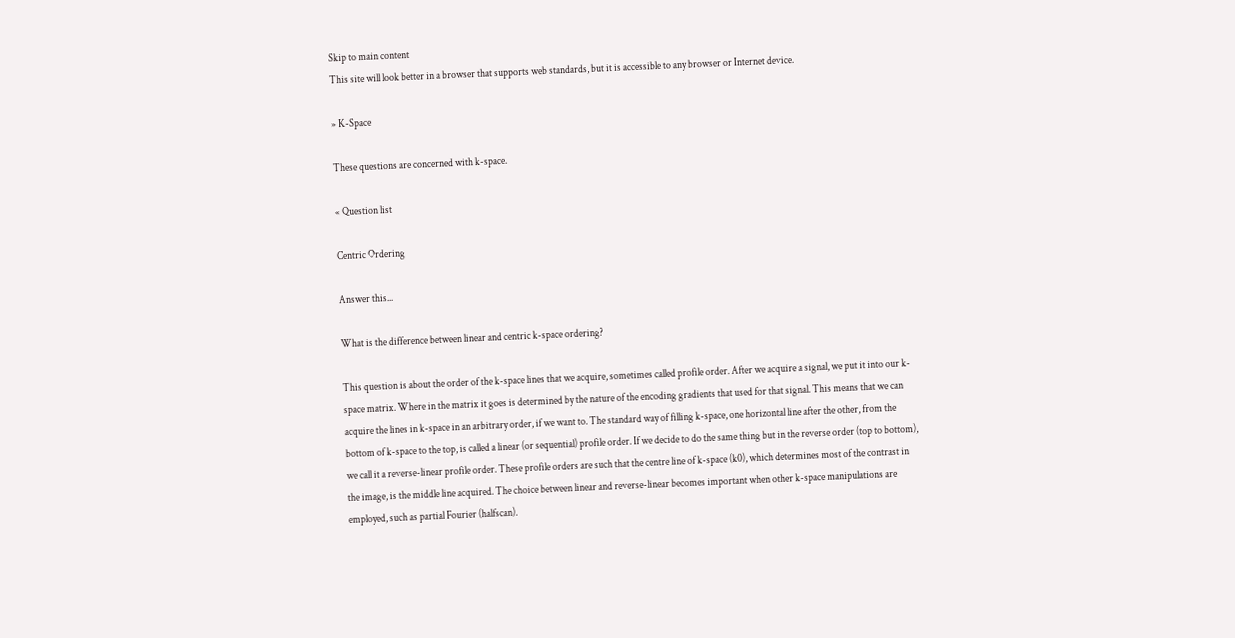Skip to main content
This site will look better in a browser that supports web standards, but it is accessible to any browser or Internet device.

» K-Space

These questions are concerned with k-space.

« Question list

Centric Ordering

Answer this...

What is the difference between linear and centric k-space ordering?

This question is about the order of the k-space lines that we acquire, sometimes called profile order. After we acquire a signal, we put it into our k-space matrix. Where in the matrix it goes is determined by the nature of the encoding gradients that used for that signal. This means that we can acquire the lines in k-space in an arbitrary order, if we want to. The standard way of filling k-space, one horizontal line after the other, from the bottom of k-space to the top, is called a linear (or sequential) profile order. If we decide to do the same thing but in the reverse order (top to bottom), we call it a reverse-linear profile order. These profile orders are such that the centre line of k-space (k0), which determines most of the contrast in the image, is the middle line acquired. The choice between linear and reverse-linear becomes important when other k-space manipulations are employed, such as partial Fourier (halfscan).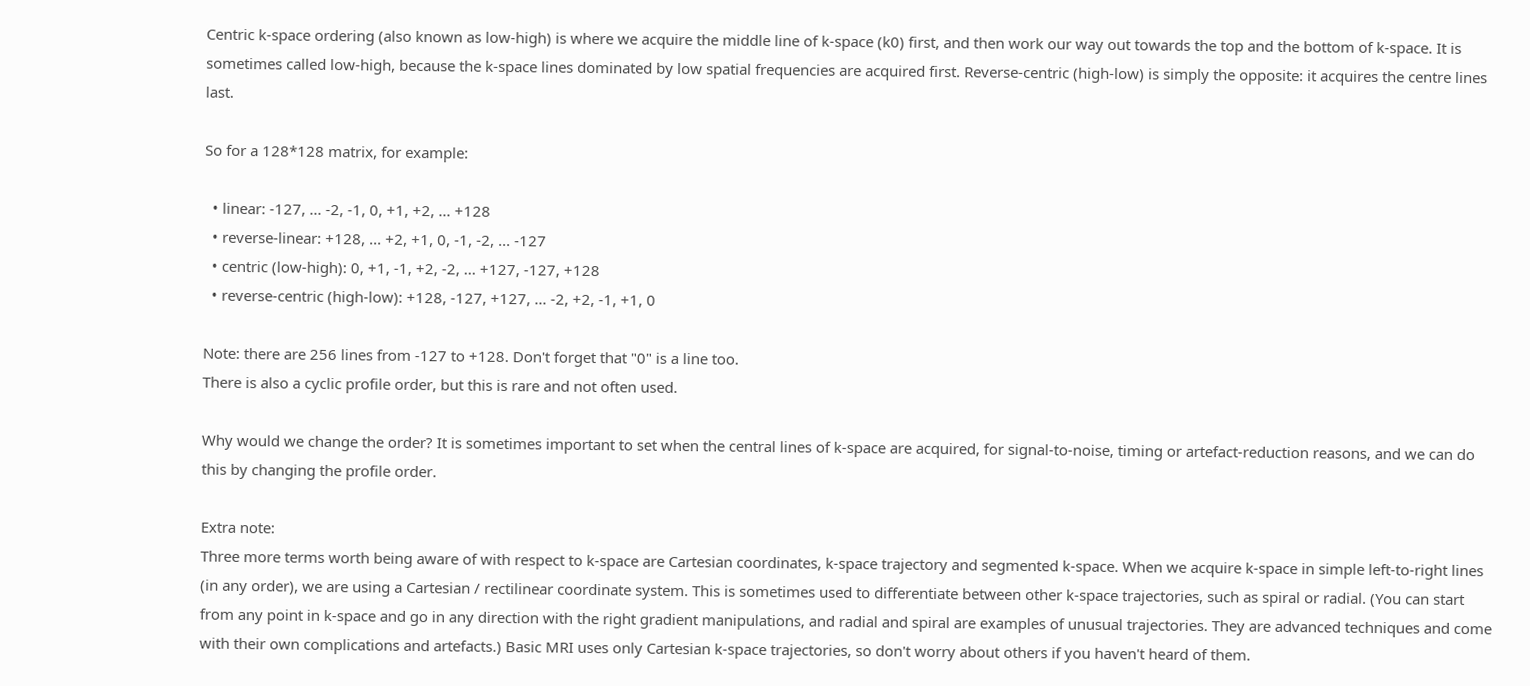Centric k-space ordering (also known as low-high) is where we acquire the middle line of k-space (k0) first, and then work our way out towards the top and the bottom of k-space. It is sometimes called low-high, because the k-space lines dominated by low spatial frequencies are acquired first. Reverse-centric (high-low) is simply the opposite: it acquires the centre lines last.

So for a 128*128 matrix, for example:

  • linear: -127, ... -2, -1, 0, +1, +2, ... +128
  • reverse-linear: +128, ... +2, +1, 0, -1, -2, ... -127
  • centric (low-high): 0, +1, -1, +2, -2, ... +127, -127, +128
  • reverse-centric (high-low): +128, -127, +127, ... -2, +2, -1, +1, 0

Note: there are 256 lines from -127 to +128. Don't forget that "0" is a line too.
There is also a cyclic profile order, but this is rare and not often used.

Why would we change the order? It is sometimes important to set when the central lines of k-space are acquired, for signal-to-noise, timing or artefact-reduction reasons, and we can do this by changing the profile order.

Extra note:
Three more terms worth being aware of with respect to k-space are Cartesian coordinates, k-space trajectory and segmented k-space. When we acquire k-space in simple left-to-right lines (in any order), we are using a Cartesian / rectilinear coordinate system. This is sometimes used to differentiate between other k-space trajectories, such as spiral or radial. (You can start from any point in k-space and go in any direction with the right gradient manipulations, and radial and spiral are examples of unusual trajectories. They are advanced techniques and come with their own complications and artefacts.) Basic MRI uses only Cartesian k-space trajectories, so don't worry about others if you haven't heard of them.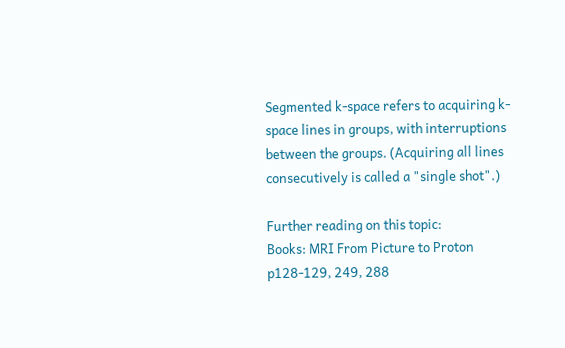Segmented k-space refers to acquiring k-space lines in groups, with interruptions between the groups. (Acquiring all lines consecutively is called a "single shot".)

Further reading on this topic:
Books: MRI From Picture to Proton p128-129, 249, 288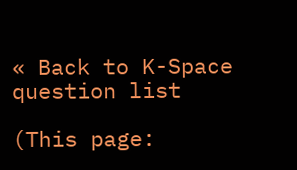« Back to K-Space question list

(This page: